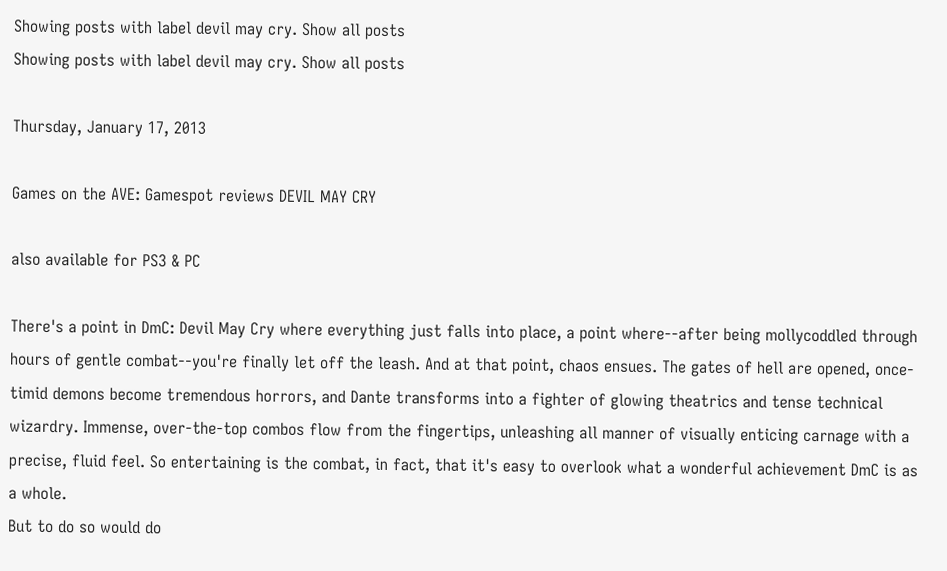Showing posts with label devil may cry. Show all posts
Showing posts with label devil may cry. Show all posts

Thursday, January 17, 2013

Games on the AVE: Gamespot reviews DEVIL MAY CRY

also available for PS3 & PC

There's a point in DmC: Devil May Cry where everything just falls into place, a point where--after being mollycoddled through hours of gentle combat--you're finally let off the leash. And at that point, chaos ensues. The gates of hell are opened, once-timid demons become tremendous horrors, and Dante transforms into a fighter of glowing theatrics and tense technical wizardry. Immense, over-the-top combos flow from the fingertips, unleashing all manner of visually enticing carnage with a precise, fluid feel. So entertaining is the combat, in fact, that it's easy to overlook what a wonderful achievement DmC is as a whole.
But to do so would do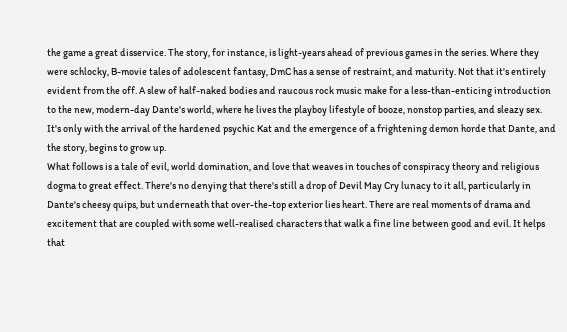the game a great disservice. The story, for instance, is light-years ahead of previous games in the series. Where they were schlocky, B-movie tales of adolescent fantasy, DmC has a sense of restraint, and maturity. Not that it's entirely evident from the off. A slew of half-naked bodies and raucous rock music make for a less-than-enticing introduction to the new, modern-day Dante's world, where he lives the playboy lifestyle of booze, nonstop parties, and sleazy sex. It's only with the arrival of the hardened psychic Kat and the emergence of a frightening demon horde that Dante, and the story, begins to grow up.
What follows is a tale of evil, world domination, and love that weaves in touches of conspiracy theory and religious dogma to great effect. There's no denying that there's still a drop of Devil May Cry lunacy to it all, particularly in Dante's cheesy quips, but underneath that over-the-top exterior lies heart. There are real moments of drama and excitement that are coupled with some well-realised characters that walk a fine line between good and evil. It helps that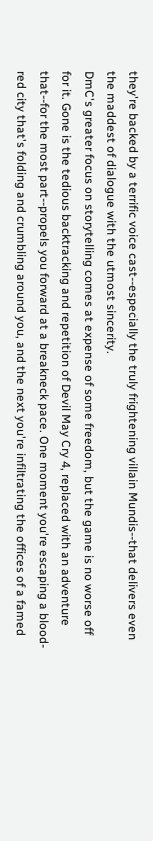they're backed by a terrific voice cast--especially the truly frightening villain Mundis--that delivers even the maddest of dialogue with the utmost sincerity.
DmC's greater focus on storytelling comes at expense of some freedom, but the game is no worse off for it. Gone is the tedious backtracking and repetition of Devil May Cry 4, replaced with an adventure that--for the most part--propels you forward at a breakneck pace. One moment you're escaping a blood-red city that's folding and crumbling around you, and the next you're infiltrating the offices of a famed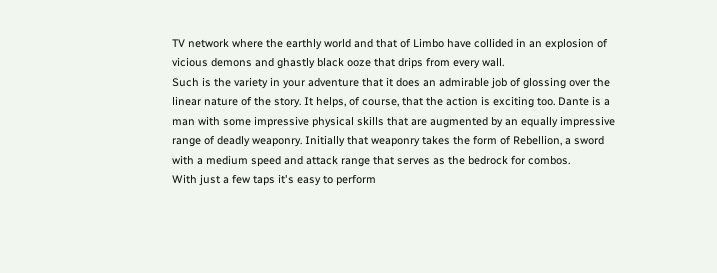TV network where the earthly world and that of Limbo have collided in an explosion of vicious demons and ghastly black ooze that drips from every wall.
Such is the variety in your adventure that it does an admirable job of glossing over the linear nature of the story. It helps, of course, that the action is exciting too. Dante is a man with some impressive physical skills that are augmented by an equally impressive range of deadly weaponry. Initially that weaponry takes the form of Rebellion, a sword with a medium speed and attack range that serves as the bedrock for combos.
With just a few taps it's easy to perform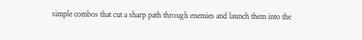simple combos that cut a sharp path through enemies and launch them into the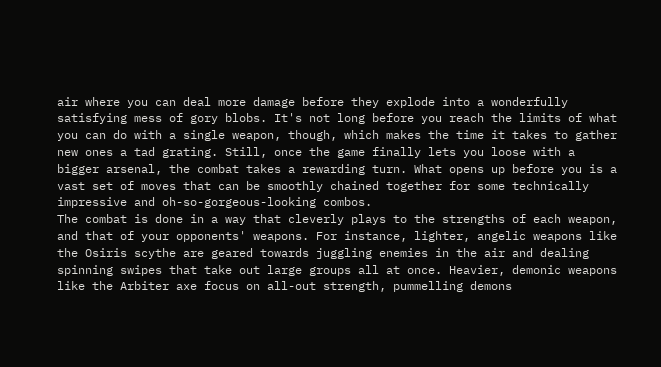air where you can deal more damage before they explode into a wonderfully satisfying mess of gory blobs. It's not long before you reach the limits of what you can do with a single weapon, though, which makes the time it takes to gather new ones a tad grating. Still, once the game finally lets you loose with a bigger arsenal, the combat takes a rewarding turn. What opens up before you is a vast set of moves that can be smoothly chained together for some technically impressive and oh-so-gorgeous-looking combos.
The combat is done in a way that cleverly plays to the strengths of each weapon, and that of your opponents' weapons. For instance, lighter, angelic weapons like the Osiris scythe are geared towards juggling enemies in the air and dealing spinning swipes that take out large groups all at once. Heavier, demonic weapons like the Arbiter axe focus on all-out strength, pummelling demons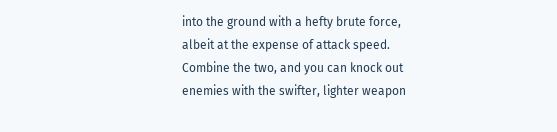into the ground with a hefty brute force, albeit at the expense of attack speed. Combine the two, and you can knock out enemies with the swifter, lighter weapon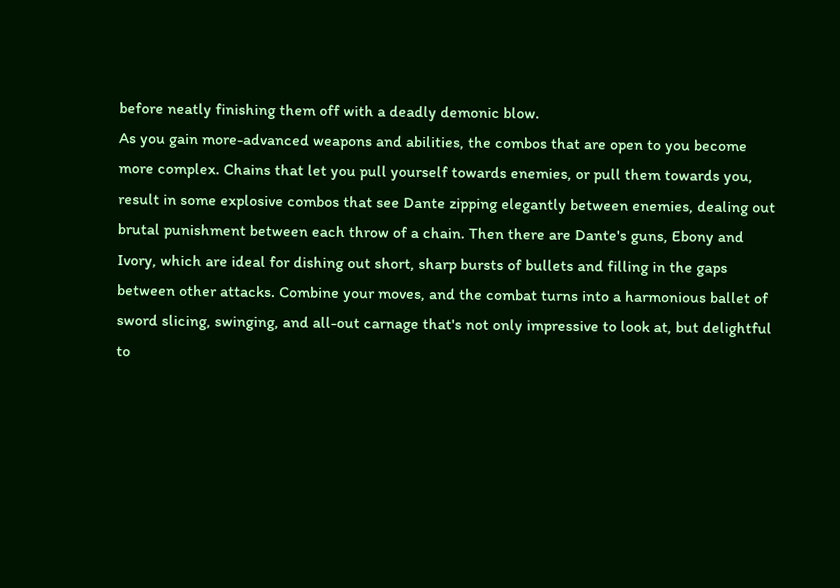before neatly finishing them off with a deadly demonic blow.
As you gain more-advanced weapons and abilities, the combos that are open to you become more complex. Chains that let you pull yourself towards enemies, or pull them towards you, result in some explosive combos that see Dante zipping elegantly between enemies, dealing out brutal punishment between each throw of a chain. Then there are Dante's guns, Ebony and Ivory, which are ideal for dishing out short, sharp bursts of bullets and filling in the gaps between other attacks. Combine your moves, and the combat turns into a harmonious ballet of sword slicing, swinging, and all-out carnage that's not only impressive to look at, but delightful to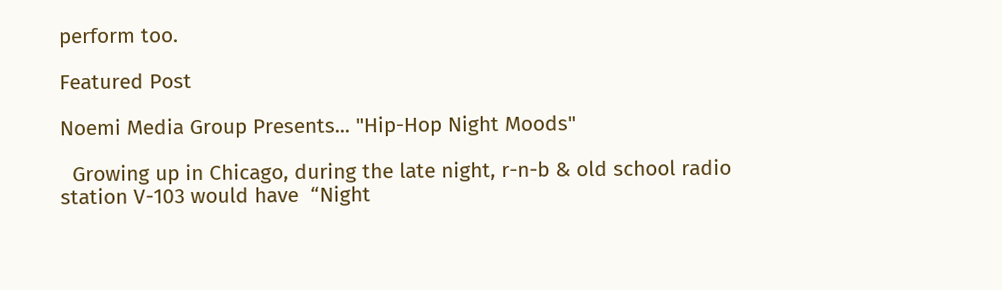perform too.

Featured Post

Noemi Media Group Presents... "Hip-Hop Night Moods"

  Growing up in Chicago, during the late night, r-n-b & old school radio station V-103 would have  “Night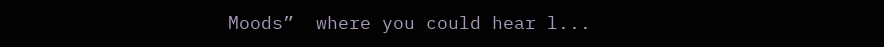Moods”  where you could hear l...